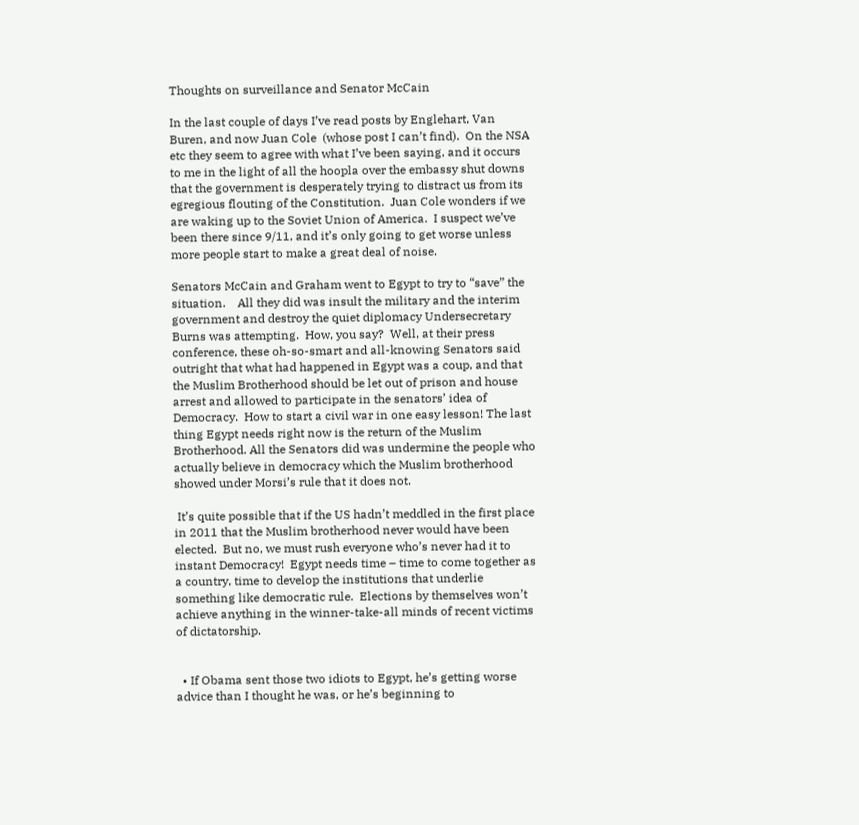Thoughts on surveillance and Senator McCain

In the last couple of days I’ve read posts by Englehart, Van Buren, and now Juan Cole  (whose post I can’t find).  On the NSA etc they seem to agree with what I’ve been saying, and it occurs to me in the light of all the hoopla over the embassy shut downs that the government is desperately trying to distract us from its egregious flouting of the Constitution.  Juan Cole wonders if we are waking up to the Soviet Union of America.  I suspect we’ve been there since 9/11, and it’s only going to get worse unless more people start to make a great deal of noise.

Senators McCain and Graham went to Egypt to try to “save” the situation.    All they did was insult the military and the interim government and destroy the quiet diplomacy Undersecretary Burns was attempting.  How, you say?  Well, at their press conference, these oh-so-smart and all-knowing Senators said outright that what had happened in Egypt was a coup, and that the Muslim Brotherhood should be let out of prison and house arrest and allowed to participate in the senators’ idea of Democracy.  How to start a civil war in one easy lesson! The last thing Egypt needs right now is the return of the Muslim Brotherhood. All the Senators did was undermine the people who actually believe in democracy which the Muslim brotherhood showed under Morsi’s rule that it does not.

 It’s quite possible that if the US hadn’t meddled in the first place in 2011 that the Muslim brotherhood never would have been elected.  But no, we must rush everyone who’s never had it to instant Democracy!  Egypt needs time – time to come together as a country, time to develop the institutions that underlie something like democratic rule.  Elections by themselves won’t achieve anything in the winner-take-all minds of recent victims of dictatorship.


  • If Obama sent those two idiots to Egypt, he’s getting worse advice than I thought he was, or he’s beginning to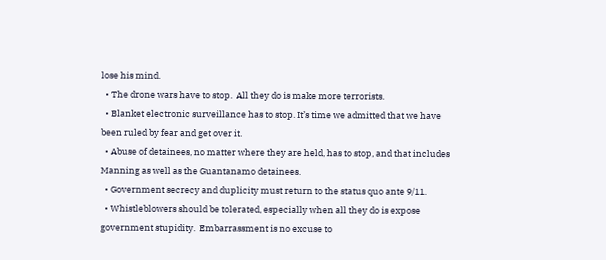lose his mind.
  • The drone wars have to stop.  All they do is make more terrorists.
  • Blanket electronic surveillance has to stop. It’s time we admitted that we have been ruled by fear and get over it.
  • Abuse of detainees, no matter where they are held, has to stop, and that includes Manning as well as the Guantanamo detainees.
  • Government secrecy and duplicity must return to the status quo ante 9/11.
  • Whistleblowers should be tolerated, especially when all they do is expose  government stupidity.  Embarrassment is no excuse to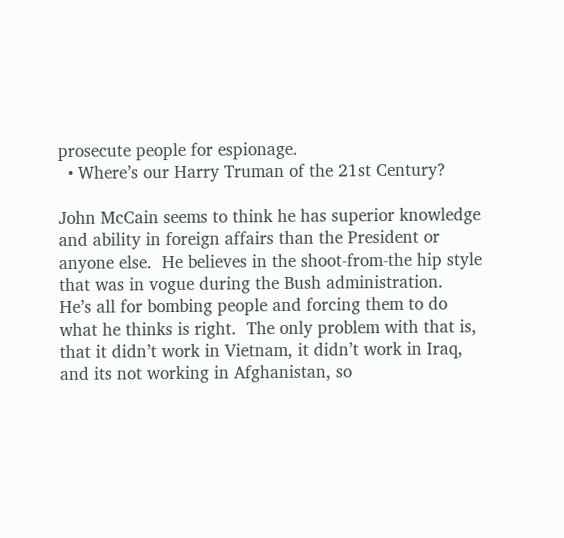prosecute people for espionage.
  • Where’s our Harry Truman of the 21st Century?

John McCain seems to think he has superior knowledge and ability in foreign affairs than the President or anyone else.  He believes in the shoot-from-the hip style that was in vogue during the Bush administration.  He’s all for bombing people and forcing them to do what he thinks is right.  The only problem with that is, that it didn’t work in Vietnam, it didn’t work in Iraq, and its not working in Afghanistan, so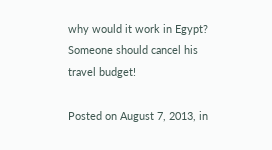why would it work in Egypt?  Someone should cancel his travel budget!

Posted on August 7, 2013, in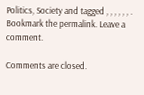Politics, Society and tagged , , , , , , . Bookmark the permalink. Leave a comment.

Comments are closed.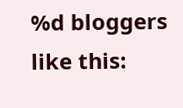%d bloggers like this: